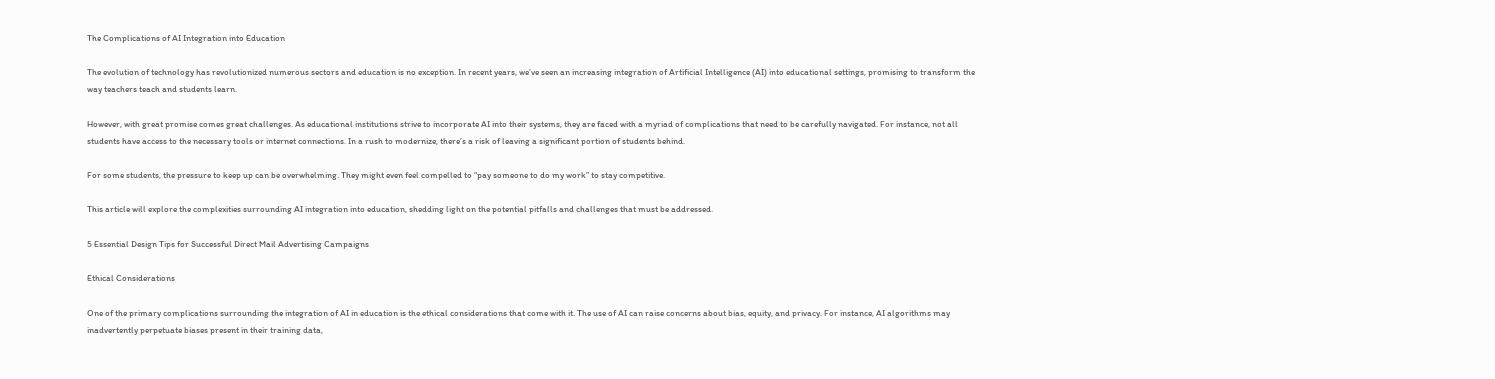The Complications of AI Integration into Education

The evolution of technology has revolutionized numerous sectors and education is no exception. In recent years, we’ve seen an increasing integration of Artificial Intelligence (AI) into educational settings, promising to transform the way teachers teach and students learn.

However, with great promise comes great challenges. As educational institutions strive to incorporate AI into their systems, they are faced with a myriad of complications that need to be carefully navigated. For instance, not all students have access to the necessary tools or internet connections. In a rush to modernize, there’s a risk of leaving a significant portion of students behind.

For some students, the pressure to keep up can be overwhelming. They might even feel compelled to “pay someone to do my work” to stay competitive.

This article will explore the complexities surrounding AI integration into education, shedding light on the potential pitfalls and challenges that must be addressed.

5 Essential Design Tips for Successful Direct Mail Advertising Campaigns

Ethical Considerations

One of the primary complications surrounding the integration of AI in education is the ethical considerations that come with it. The use of AI can raise concerns about bias, equity, and privacy. For instance, AI algorithms may inadvertently perpetuate biases present in their training data,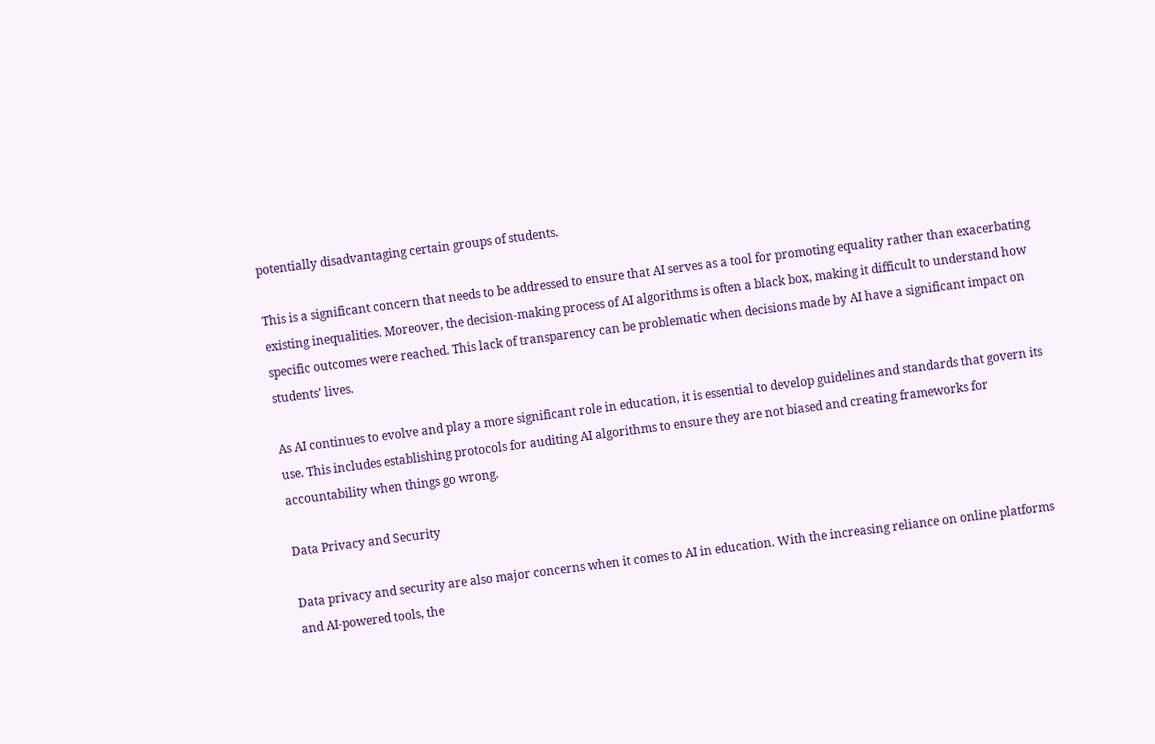potentially disadvantaging certain groups of students.

This is a significant concern that needs to be addressed to ensure that AI serves as a tool for promoting equality rather than exacerbating existing inequalities. Moreover, the decision-making process of AI algorithms is often a black box, making it difficult to understand how specific outcomes were reached. This lack of transparency can be problematic when decisions made by AI have a significant impact on students’ lives.

As AI continues to evolve and play a more significant role in education, it is essential to develop guidelines and standards that govern its use. This includes establishing protocols for auditing AI algorithms to ensure they are not biased and creating frameworks for accountability when things go wrong.

Data Privacy and Security

Data privacy and security are also major concerns when it comes to AI in education. With the increasing reliance on online platforms and AI-powered tools, the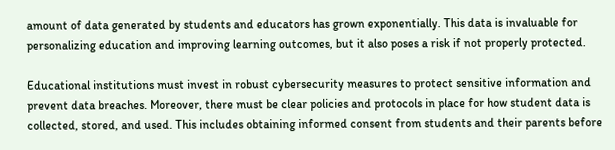amount of data generated by students and educators has grown exponentially. This data is invaluable for personalizing education and improving learning outcomes, but it also poses a risk if not properly protected.

Educational institutions must invest in robust cybersecurity measures to protect sensitive information and prevent data breaches. Moreover, there must be clear policies and protocols in place for how student data is collected, stored, and used. This includes obtaining informed consent from students and their parents before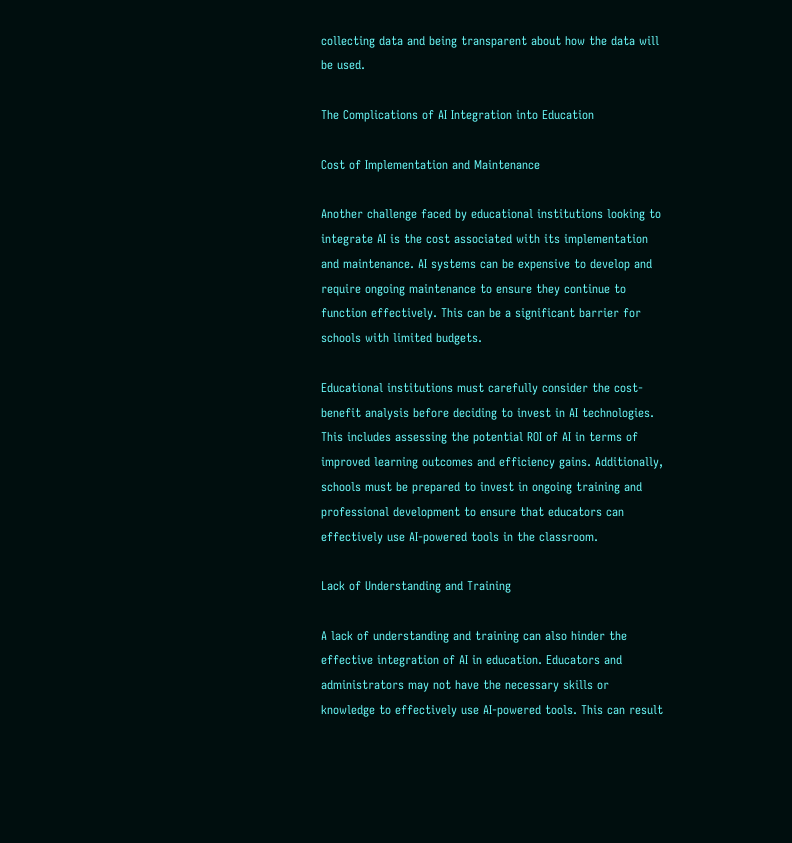collecting data and being transparent about how the data will be used.

The Complications of AI Integration into Education

Cost of Implementation and Maintenance

Another challenge faced by educational institutions looking to integrate AI is the cost associated with its implementation and maintenance. AI systems can be expensive to develop and require ongoing maintenance to ensure they continue to function effectively. This can be a significant barrier for schools with limited budgets.

Educational institutions must carefully consider the cost-benefit analysis before deciding to invest in AI technologies. This includes assessing the potential ROI of AI in terms of improved learning outcomes and efficiency gains. Additionally, schools must be prepared to invest in ongoing training and professional development to ensure that educators can effectively use AI-powered tools in the classroom.

Lack of Understanding and Training

A lack of understanding and training can also hinder the effective integration of AI in education. Educators and administrators may not have the necessary skills or knowledge to effectively use AI-powered tools. This can result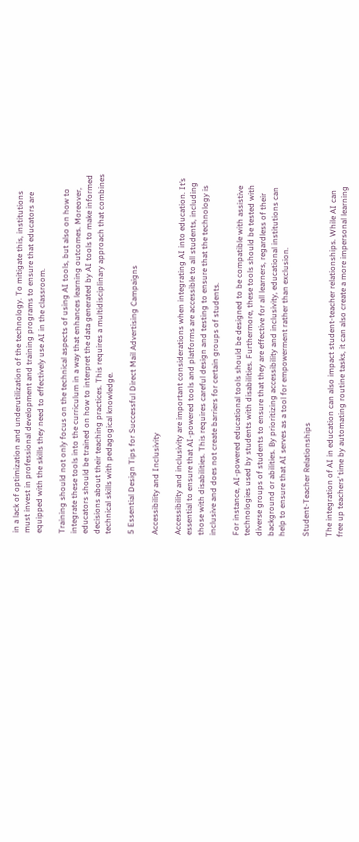in a lack of optimization and underutilization of the technology. To mitigate this, institutions must invest in professional development and training programs to ensure that educators are equipped with the skills they need to effectively use AI in the classroom.

Training should not only focus on the technical aspects of using AI tools, but also on how to integrate these tools into the curriculum in a way that enhances learning outcomes. Moreover, educators should be trained on how to interpret the data generated by AI tools to make informed decisions about their teaching practices. This requires a multidisciplinary approach that combines technical skills with pedagogical knowledge.

5 Essential Design Tips for Successful Direct Mail Advertising Campaigns

Accessibility and Inclusivity

Accessibility and inclusivity are important considerations when integrating AI into education. It’s essential to ensure that AI-powered tools and platforms are accessible to all students, including those with disabilities. This requires careful design and testing to ensure that the technology is inclusive and does not create barriers for certain groups of students.

For instance, AI-powered educational tools should be designed to be compatible with assistive technologies used by students with disabilities. Furthermore, these tools should be tested with diverse groups of students to ensure that they are effective for all learners, regardless of their background or abilities. By prioritizing accessibility and inclusivity, educational institutions can help to ensure that AI serves as a tool for empowerment rather than exclusion.

Student-Teacher Relationships

The integration of AI in education can also impact student-teacher relationships. While AI can free up teachers’ time by automating routine tasks, it can also create a more impersonal learning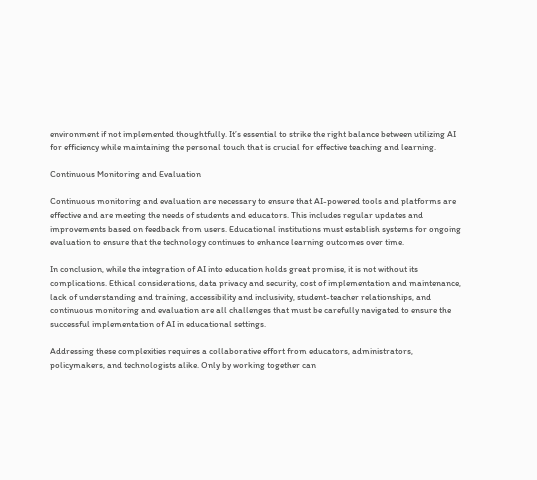environment if not implemented thoughtfully. It’s essential to strike the right balance between utilizing AI for efficiency while maintaining the personal touch that is crucial for effective teaching and learning.

Continuous Monitoring and Evaluation

Continuous monitoring and evaluation are necessary to ensure that AI-powered tools and platforms are effective and are meeting the needs of students and educators. This includes regular updates and improvements based on feedback from users. Educational institutions must establish systems for ongoing evaluation to ensure that the technology continues to enhance learning outcomes over time.

In conclusion, while the integration of AI into education holds great promise, it is not without its complications. Ethical considerations, data privacy and security, cost of implementation and maintenance, lack of understanding and training, accessibility and inclusivity, student-teacher relationships, and continuous monitoring and evaluation are all challenges that must be carefully navigated to ensure the successful implementation of AI in educational settings.

Addressing these complexities requires a collaborative effort from educators, administrators, policymakers, and technologists alike. Only by working together can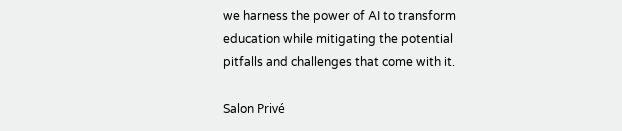we harness the power of AI to transform education while mitigating the potential pitfalls and challenges that come with it.

Salon Privé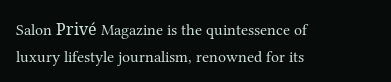Salon Privé Magazine is the quintessence of luxury lifestyle journalism, renowned for its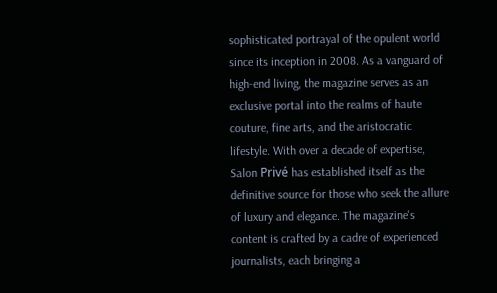sophisticated portrayal of the opulent world since its inception in 2008. As a vanguard of high-end living, the magazine serves as an exclusive portal into the realms of haute couture, fine arts, and the aristocratic lifestyle. With over a decade of expertise, Salon Privé has established itself as the definitive source for those who seek the allure of luxury and elegance. The magazine's content is crafted by a cadre of experienced journalists, each bringing a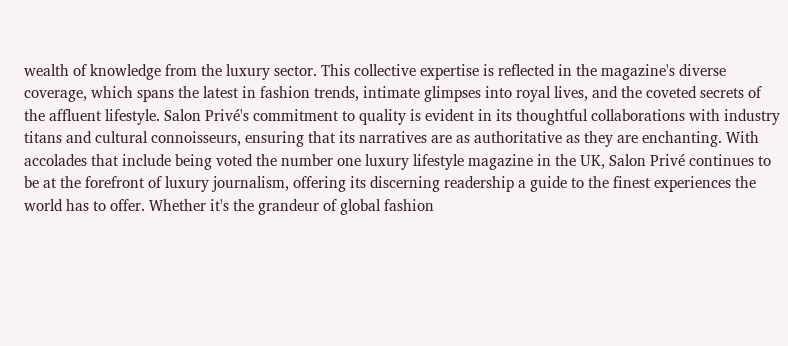wealth of knowledge from the luxury sector. This collective expertise is reflected in the magazine's diverse coverage, which spans the latest in fashion trends, intimate glimpses into royal lives, and the coveted secrets of the affluent lifestyle. Salon Privé's commitment to quality is evident in its thoughtful collaborations with industry titans and cultural connoisseurs, ensuring that its narratives are as authoritative as they are enchanting. With accolades that include being voted the number one luxury lifestyle magazine in the UK, Salon Privé continues to be at the forefront of luxury journalism, offering its discerning readership a guide to the finest experiences the world has to offer. Whether it's the grandeur of global fashion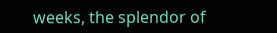weeks, the splendor of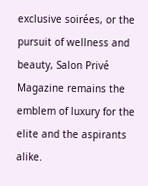exclusive soirées, or the pursuit of wellness and beauty, Salon Privé Magazine remains the emblem of luxury for the elite and the aspirants alike.